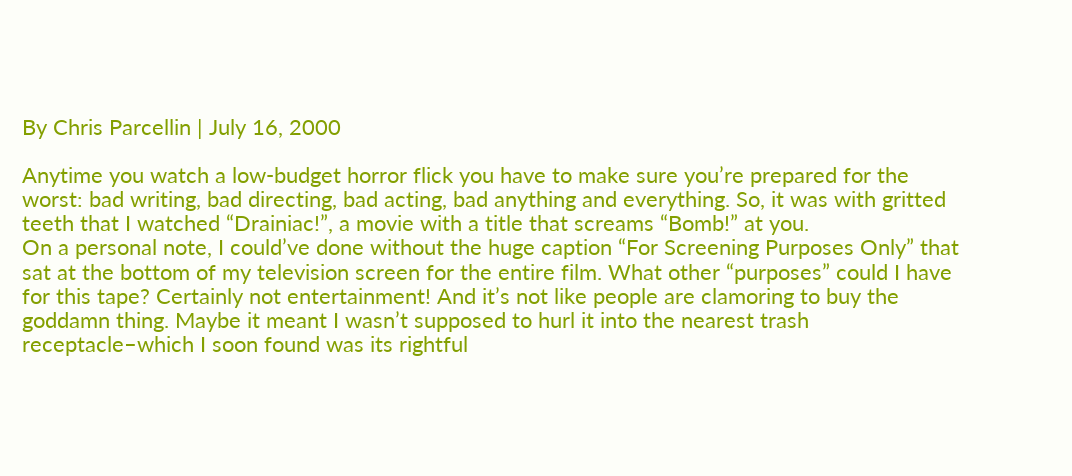By Chris Parcellin | July 16, 2000

Anytime you watch a low-budget horror flick you have to make sure you’re prepared for the worst: bad writing, bad directing, bad acting, bad anything and everything. So, it was with gritted teeth that I watched “Drainiac!”, a movie with a title that screams “Bomb!” at you.
On a personal note, I could’ve done without the huge caption “For Screening Purposes Only” that sat at the bottom of my television screen for the entire film. What other “purposes” could I have for this tape? Certainly not entertainment! And it’s not like people are clamoring to buy the goddamn thing. Maybe it meant I wasn’t supposed to hurl it into the nearest trash receptacle–which I soon found was its rightful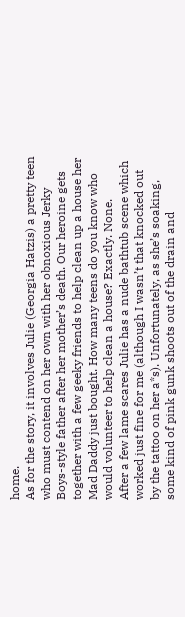home.
As for the story, it involves Julie (Georgia Hatzis) a pretty teen who must contend on her own with her obnoxious Jerky Boys-style father after her mother’s death. Our heroine gets together with a few geeky friends to help clean up a house her Mad Daddy just bought. How many teens do you know who would volunteer to help clean a house? Exactly. None.
After a few lame scares Julie has a nude bathtub scene which worked just fine for me (although I wasn’t that knocked out by the tattoo on her a*s). Unfortunately, as she’s soaking, some kind of pink gunk shoots out of the drain and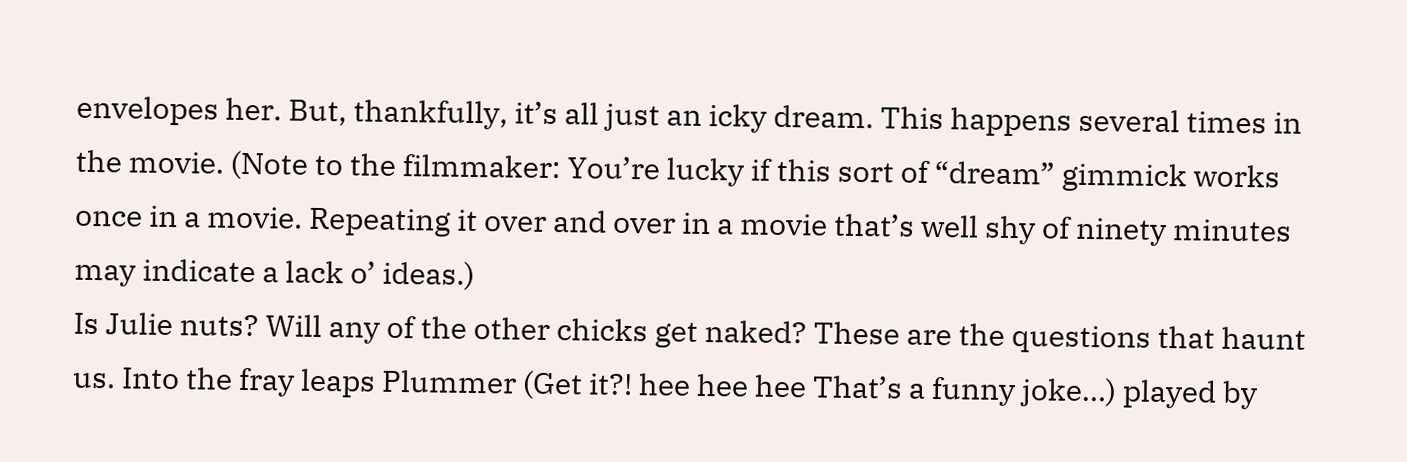envelopes her. But, thankfully, it’s all just an icky dream. This happens several times in the movie. (Note to the filmmaker: You’re lucky if this sort of “dream” gimmick works once in a movie. Repeating it over and over in a movie that’s well shy of ninety minutes may indicate a lack o’ ideas.)
Is Julie nuts? Will any of the other chicks get naked? These are the questions that haunt us. Into the fray leaps Plummer (Get it?! hee hee hee That’s a funny joke…) played by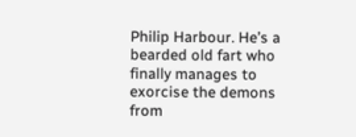Philip Harbour. He’s a bearded old fart who finally manages to exorcise the demons from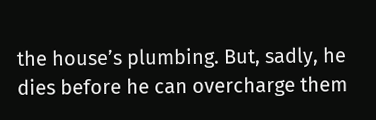the house’s plumbing. But, sadly, he dies before he can overcharge them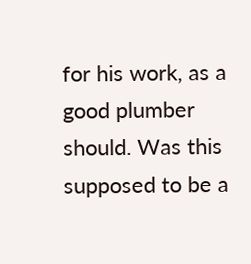for his work, as a good plumber should. Was this supposed to be a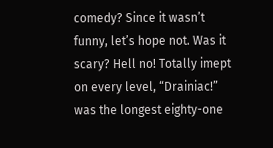comedy? Since it wasn’t funny, let’s hope not. Was it scary? Hell no! Totally imept on every level, “Drainiac!” was the longest eighty-one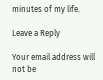minutes of my life.

Leave a Reply

Your email address will not be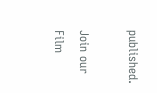published.

Join our Film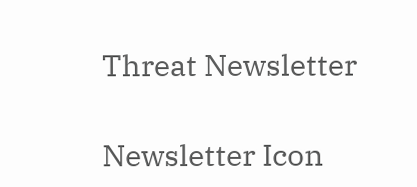Threat Newsletter

Newsletter Icon